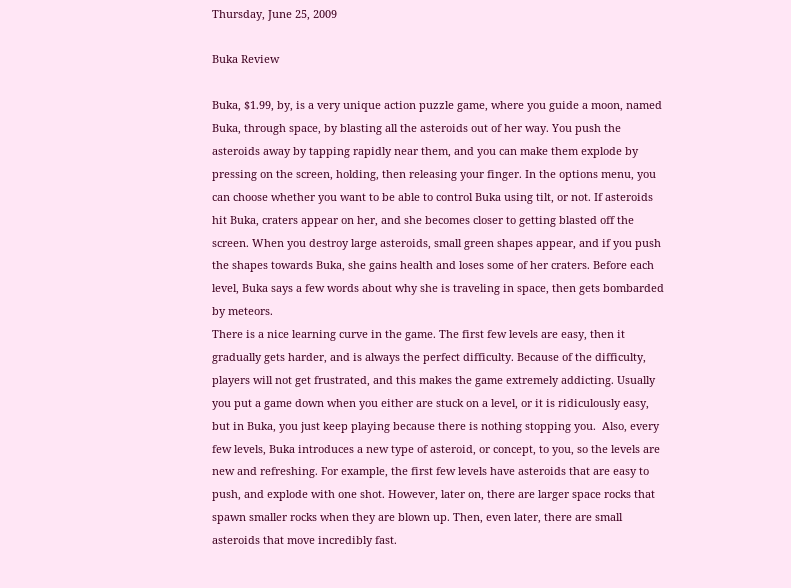Thursday, June 25, 2009

Buka Review

Buka, $1.99, by, is a very unique action puzzle game, where you guide a moon, named Buka, through space, by blasting all the asteroids out of her way. You push the asteroids away by tapping rapidly near them, and you can make them explode by pressing on the screen, holding, then releasing your finger. In the options menu, you can choose whether you want to be able to control Buka using tilt, or not. If asteroids hit Buka, craters appear on her, and she becomes closer to getting blasted off the screen. When you destroy large asteroids, small green shapes appear, and if you push the shapes towards Buka, she gains health and loses some of her craters. Before each level, Buka says a few words about why she is traveling in space, then gets bombarded by meteors.
There is a nice learning curve in the game. The first few levels are easy, then it gradually gets harder, and is always the perfect difficulty. Because of the difficulty, players will not get frustrated, and this makes the game extremely addicting. Usually you put a game down when you either are stuck on a level, or it is ridiculously easy, but in Buka, you just keep playing because there is nothing stopping you.  Also, every few levels, Buka introduces a new type of asteroid, or concept, to you, so the levels are new and refreshing. For example, the first few levels have asteroids that are easy to push, and explode with one shot. However, later on, there are larger space rocks that spawn smaller rocks when they are blown up. Then, even later, there are small asteroids that move incredibly fast.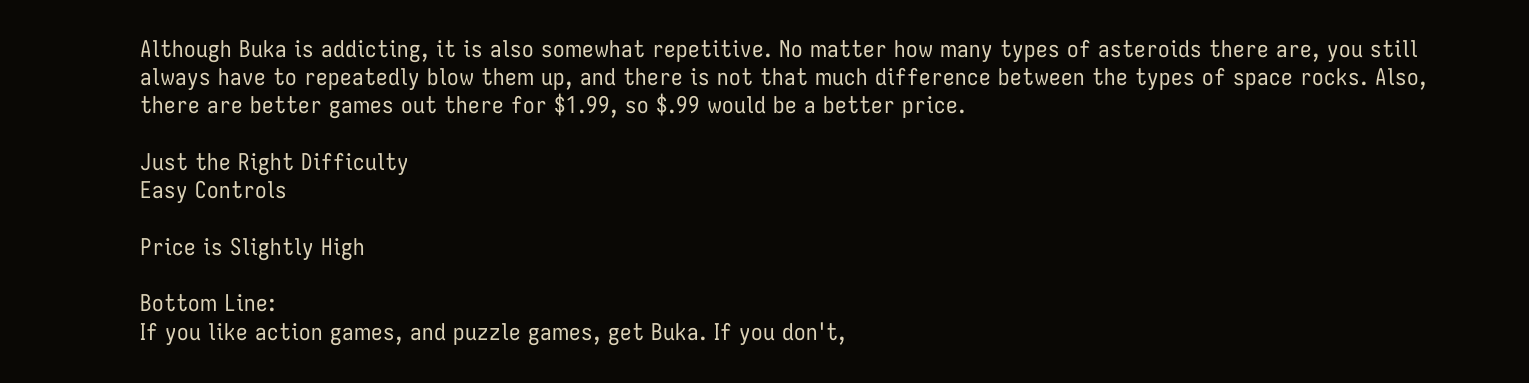Although Buka is addicting, it is also somewhat repetitive. No matter how many types of asteroids there are, you still always have to repeatedly blow them up, and there is not that much difference between the types of space rocks. Also, there are better games out there for $1.99, so $.99 would be a better price.

Just the Right Difficulty
Easy Controls

Price is Slightly High

Bottom Line:
If you like action games, and puzzle games, get Buka. If you don't,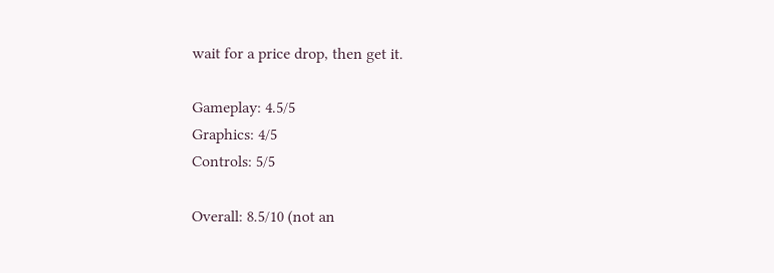wait for a price drop, then get it.

Gameplay: 4.5/5
Graphics: 4/5
Controls: 5/5

Overall: 8.5/10 (not an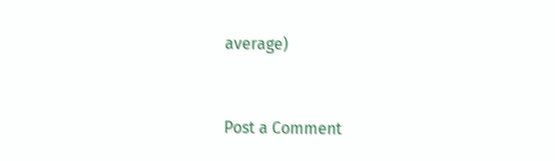average)


Post a Comment